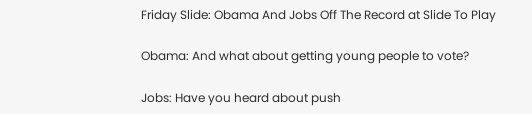Friday Slide: Obama And Jobs Off The Record at Slide To Play

Obama: And what about getting young people to vote?

Jobs: Have you heard about push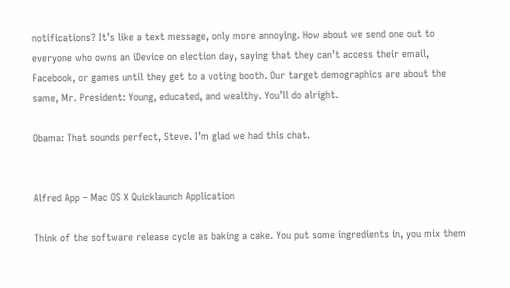notifications? It’s like a text message, only more annoying. How about we send one out to everyone who owns an iDevice on election day, saying that they can’t access their email, Facebook, or games until they get to a voting booth. Our target demographics are about the same, Mr. President: Young, educated, and wealthy. You’ll do alright.

Obama: That sounds perfect, Steve. I’m glad we had this chat.


Alfred App – Mac OS X Quicklaunch Application

Think of the software release cycle as baking a cake. You put some ingredients in, you mix them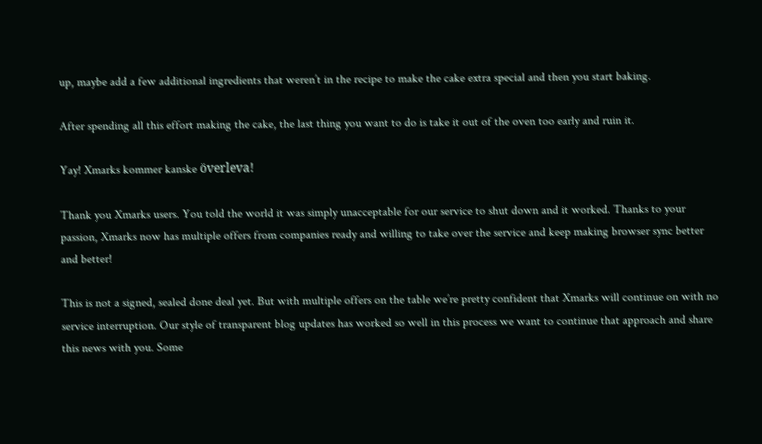up, maybe add a few additional ingredients that weren’t in the recipe to make the cake extra special and then you start baking.

After spending all this effort making the cake, the last thing you want to do is take it out of the oven too early and ruin it.

Yay! Xmarks kommer kanske överleva!

Thank you Xmarks users. You told the world it was simply unacceptable for our service to shut down and it worked. Thanks to your passion, Xmarks now has multiple offers from companies ready and willing to take over the service and keep making browser sync better and better!

This is not a signed, sealed done deal yet. But with multiple offers on the table we’re pretty confident that Xmarks will continue on with no service interruption. Our style of transparent blog updates has worked so well in this process we want to continue that approach and share this news with you. Some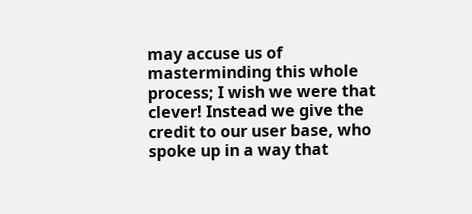may accuse us of masterminding this whole process; I wish we were that clever! Instead we give the credit to our user base, who spoke up in a way that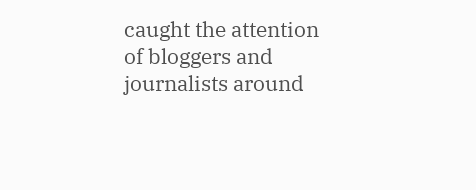caught the attention of bloggers and journalists around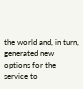the world and, in turn, generated new options for the service to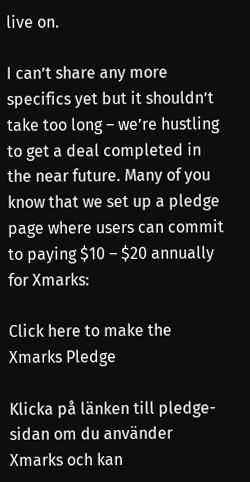live on.

I can’t share any more specifics yet but it shouldn’t take too long – we’re hustling to get a deal completed in the near future. Many of you know that we set up a pledge page where users can commit to paying $10 – $20 annually for Xmarks:

Click here to make the Xmarks Pledge

Klicka på länken till pledge-sidan om du använder Xmarks och kan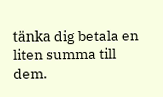tänka dig betala en liten summa till dem.